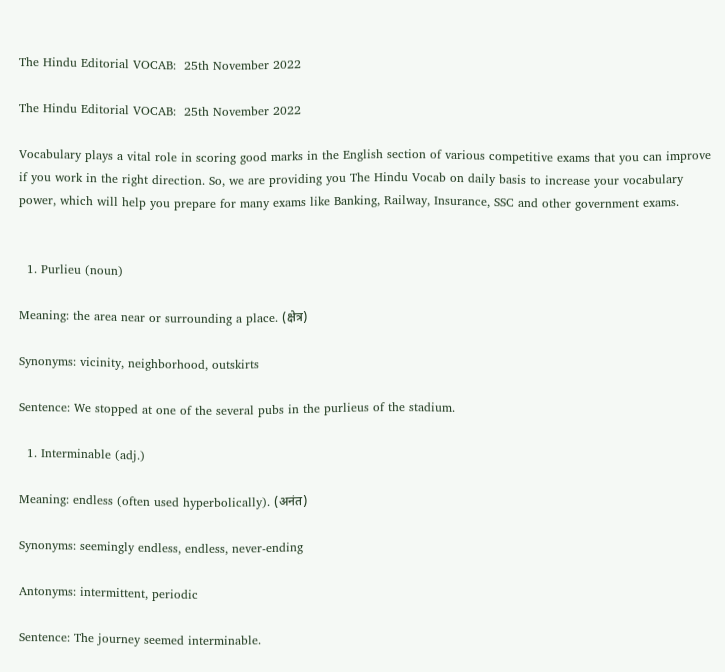The Hindu Editorial VOCAB:  25th November 2022

The Hindu Editorial VOCAB:  25th November 2022

Vocabulary plays a vital role in scoring good marks in the English section of various competitive exams that you can improve if you work in the right direction. So, we are providing you The Hindu Vocab on daily basis to increase your vocabulary power, which will help you prepare for many exams like Banking, Railway, Insurance, SSC and other government exams.


  1. Purlieu (noun)

Meaning: the area near or surrounding a place. (क्षेत्र)

Synonyms: vicinity, neighborhood, outskirts

Sentence: We stopped at one of the several pubs in the purlieus of the stadium.

  1. Interminable (adj.)

Meaning: endless (often used hyperbolically). (अनंत)

Synonyms: seemingly endless, endless, never-ending

Antonyms: intermittent, periodic

Sentence: The journey seemed interminable.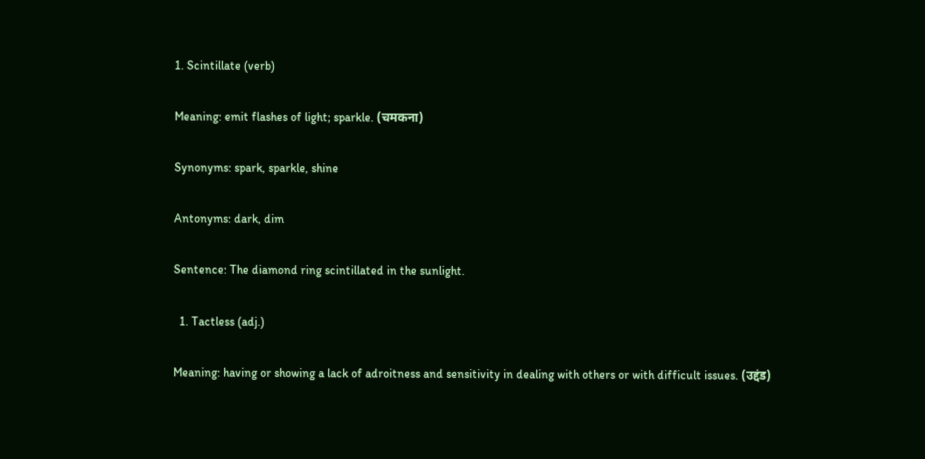1. Scintillate (verb)

Meaning: emit flashes of light; sparkle. (चमकना)

Synonyms: spark, sparkle, shine

Antonyms: dark, dim

Sentence: The diamond ring scintillated in the sunlight.

  1. Tactless (adj.)

Meaning: having or showing a lack of adroitness and sensitivity in dealing with others or with difficult issues. (उद्दंड)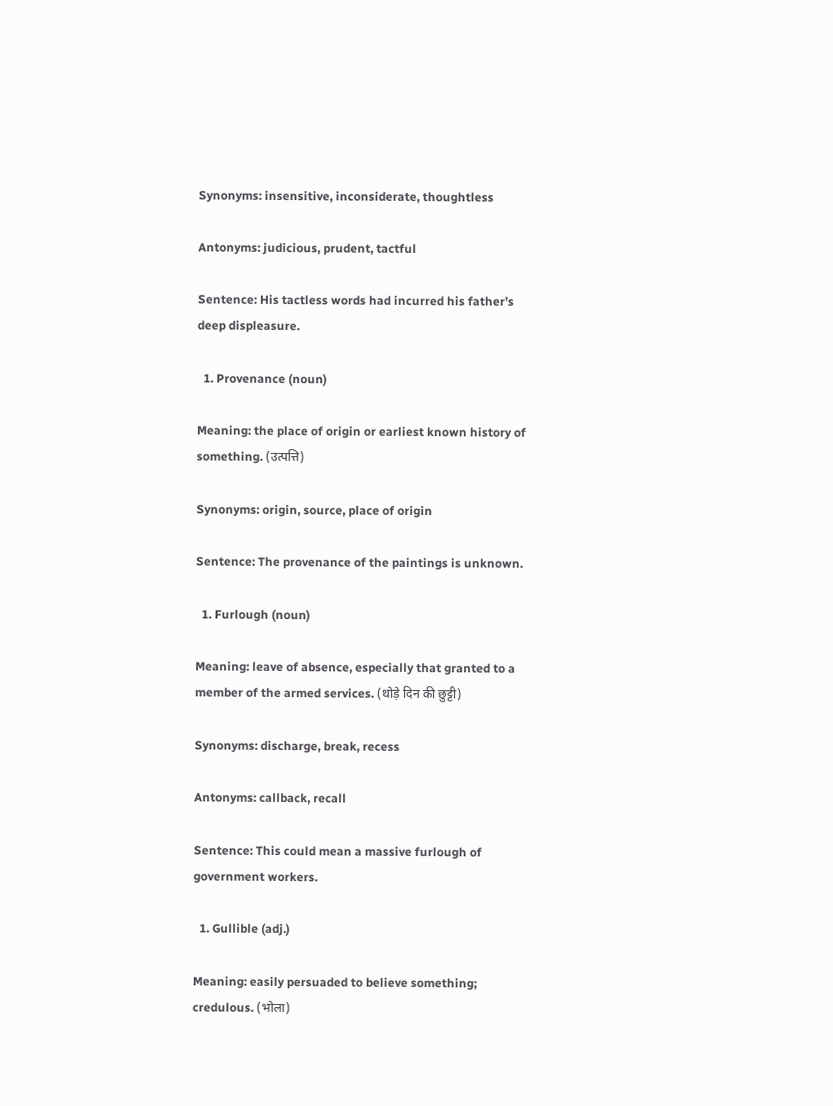Synonyms: insensitive, inconsiderate, thoughtless

Antonyms: judicious, prudent, tactful

Sentence: His tactless words had incurred his father’s deep displeasure.

  1. Provenance (noun)

Meaning: the place of origin or earliest known history of something. (उत्पत्ति)

Synonyms: origin, source, place of origin

Sentence: The provenance of the paintings is unknown.

  1. Furlough (noun)

Meaning: leave of absence, especially that granted to a member of the armed services. (थोड़े दिन की छुट्टी)

Synonyms: discharge, break, recess

Antonyms: callback, recall

Sentence: This could mean a massive furlough of government workers.

  1. Gullible (adj.)

Meaning: easily persuaded to believe something; credulous. (भोला)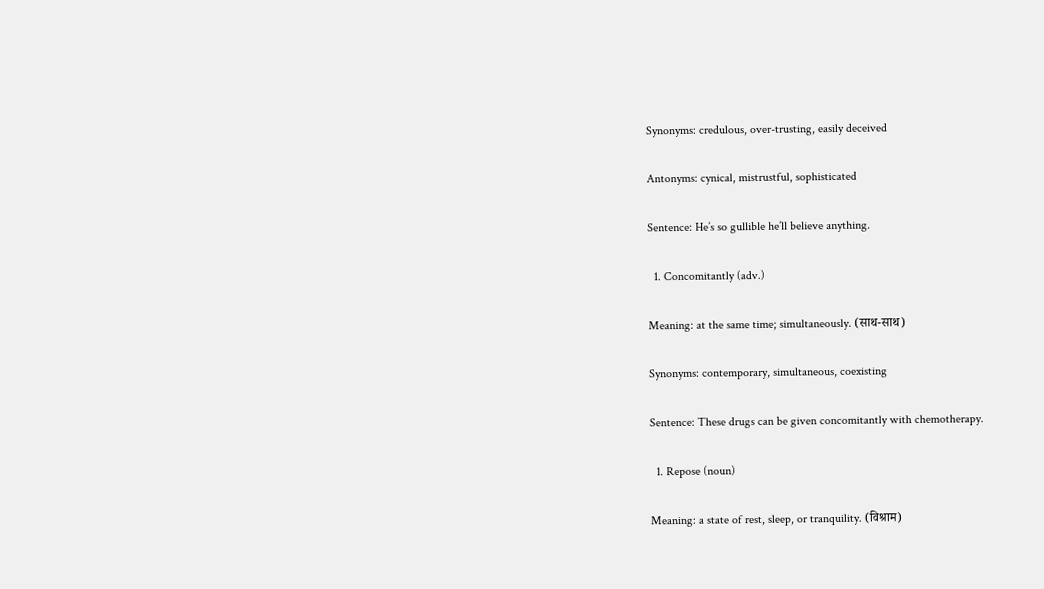Synonyms: credulous, over-trusting, easily deceived

Antonyms: cynical, mistrustful, sophisticated

Sentence: He’s so gullible he’ll believe anything.

  1. Concomitantly (adv.)

Meaning: at the same time; simultaneously. (साथ-साथ)

Synonyms: contemporary, simultaneous, coexisting

Sentence: These drugs can be given concomitantly with chemotherapy.

  1. Repose (noun)

Meaning: a state of rest, sleep, or tranquility. (विश्राम)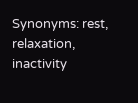Synonyms: rest, relaxation, inactivity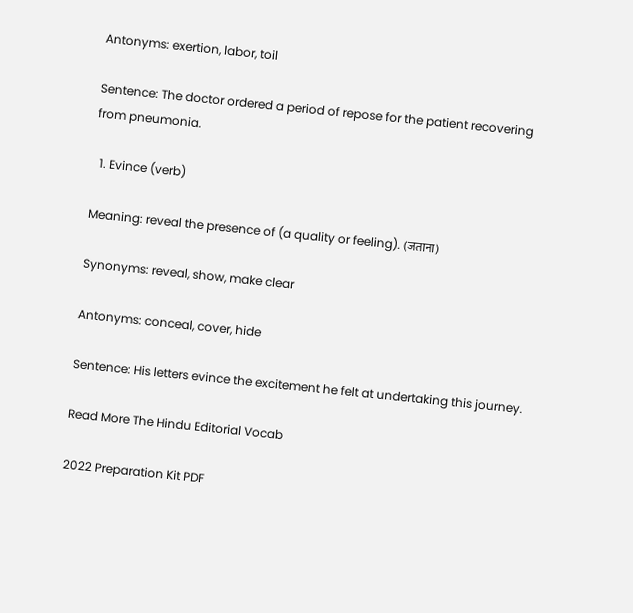Antonyms: exertion, labor, toil

Sentence: The doctor ordered a period of repose for the patient recovering from pneumonia.

  1. Evince (verb)

Meaning: reveal the presence of (a quality or feeling). (जताना)

Synonyms: reveal, show, make clear

Antonyms: conceal, cover, hide

Sentence: His letters evince the excitement he felt at undertaking this journey.

Read More The Hindu Editorial Vocab

2022 Preparation Kit PDF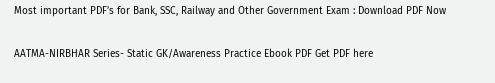Most important PDF’s for Bank, SSC, Railway and Other Government Exam : Download PDF Now

AATMA-NIRBHAR Series- Static GK/Awareness Practice Ebook PDF Get PDF here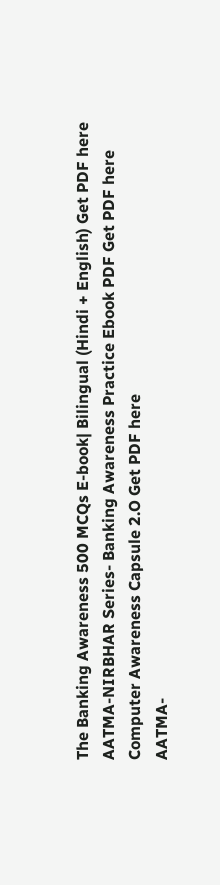The Banking Awareness 500 MCQs E-book| Bilingual (Hindi + English) Get PDF here
AATMA-NIRBHAR Series- Banking Awareness Practice Ebook PDF Get PDF here
Computer Awareness Capsule 2.O Get PDF here
AATMA-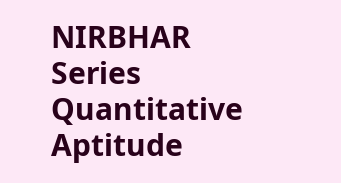NIRBHAR Series Quantitative Aptitude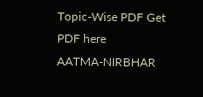Topic-Wise PDF Get PDF here
AATMA-NIRBHAR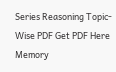Series Reasoning Topic-Wise PDF Get PDF Here
Memory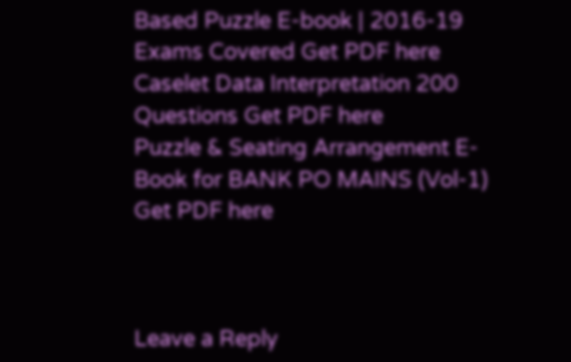Based Puzzle E-book | 2016-19 Exams Covered Get PDF here
Caselet Data Interpretation 200 Questions Get PDF here
Puzzle & Seating Arrangement E-Book for BANK PO MAINS (Vol-1) Get PDF here



Leave a Reply